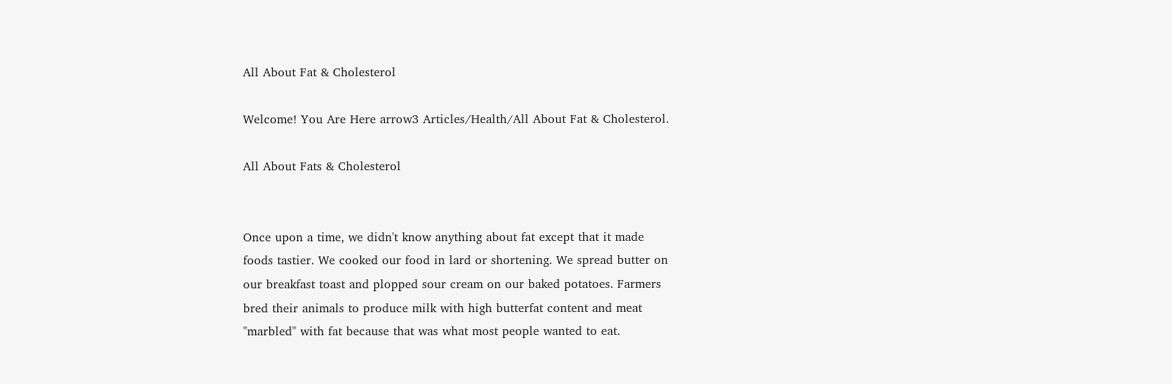All About Fat & Cholesterol

Welcome! You Are Here arrow3 Articles/Health/All About Fat & Cholesterol.

All About Fats & Cholesterol


Once upon a time, we didn't know anything about fat except that it made
foods tastier. We cooked our food in lard or shortening. We spread butter on
our breakfast toast and plopped sour cream on our baked potatoes. Farmers
bred their animals to produce milk with high butterfat content and meat
"marbled" with fat because that was what most people wanted to eat.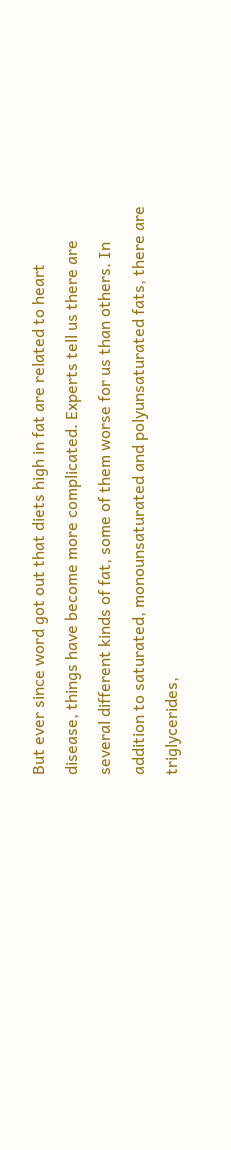But ever since word got out that diets high in fat are related to heart
disease, things have become more complicated. Experts tell us there are
several different kinds of fat, some of them worse for us than others. In
addition to saturated, monounsaturated and polyunsaturated fats, there are
triglycerides,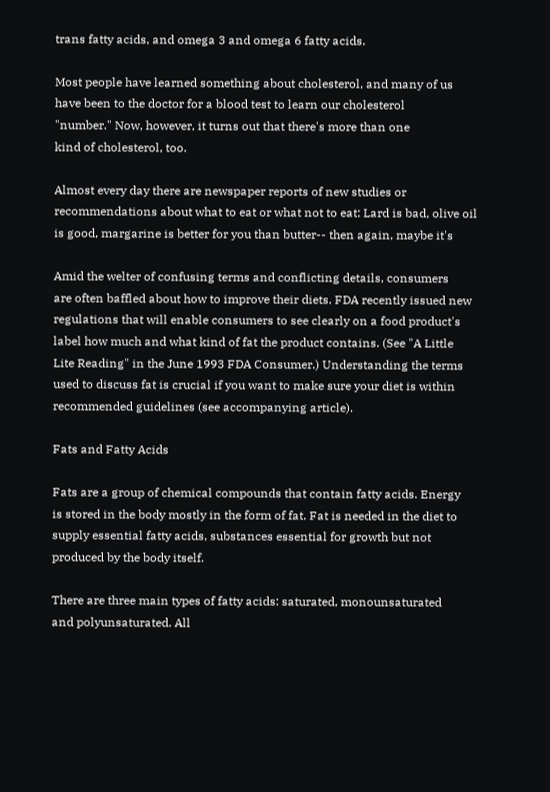trans fatty acids, and omega 3 and omega 6 fatty acids.

Most people have learned something about cholesterol, and many of us
have been to the doctor for a blood test to learn our cholesterol
"number." Now, however, it turns out that there's more than one
kind of cholesterol, too.

Almost every day there are newspaper reports of new studies or
recommendations about what to eat or what not to eat: Lard is bad, olive oil
is good, margarine is better for you than butter-- then again, maybe it's

Amid the welter of confusing terms and conflicting details, consumers
are often baffled about how to improve their diets. FDA recently issued new
regulations that will enable consumers to see clearly on a food product's
label how much and what kind of fat the product contains. (See "A Little
Lite Reading" in the June 1993 FDA Consumer.) Understanding the terms
used to discuss fat is crucial if you want to make sure your diet is within
recommended guidelines (see accompanying article).

Fats and Fatty Acids

Fats are a group of chemical compounds that contain fatty acids. Energy
is stored in the body mostly in the form of fat. Fat is needed in the diet to
supply essential fatty acids, substances essential for growth but not
produced by the body itself.

There are three main types of fatty acids: saturated, monounsaturated
and polyunsaturated. All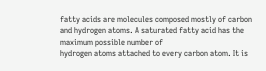fatty acids are molecules composed mostly of carbon
and hydrogen atoms. A saturated fatty acid has the maximum possible number of
hydrogen atoms attached to every carbon atom. It is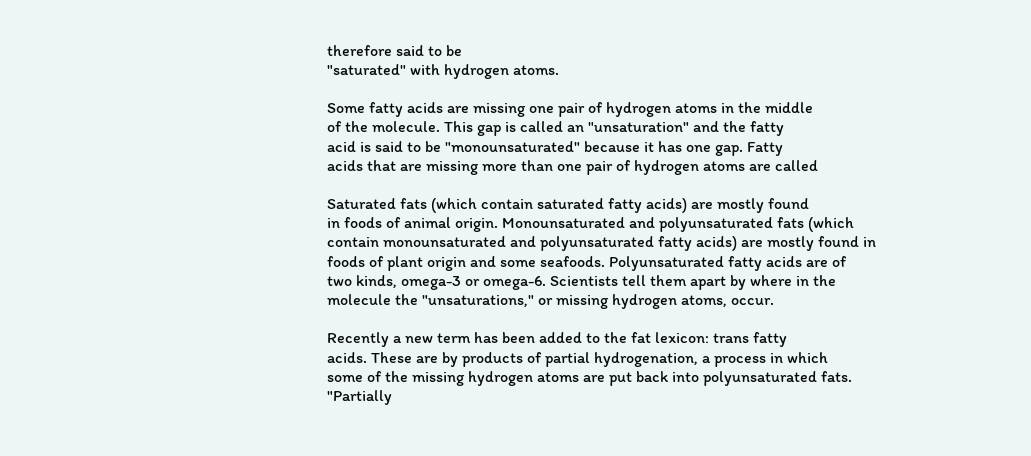therefore said to be
"saturated" with hydrogen atoms.

Some fatty acids are missing one pair of hydrogen atoms in the middle
of the molecule. This gap is called an "unsaturation" and the fatty
acid is said to be "monounsaturated" because it has one gap. Fatty
acids that are missing more than one pair of hydrogen atoms are called

Saturated fats (which contain saturated fatty acids) are mostly found
in foods of animal origin. Monounsaturated and polyunsaturated fats (which
contain monounsaturated and polyunsaturated fatty acids) are mostly found in
foods of plant origin and some seafoods. Polyunsaturated fatty acids are of
two kinds, omega-3 or omega-6. Scientists tell them apart by where in the
molecule the "unsaturations," or missing hydrogen atoms, occur.

Recently a new term has been added to the fat lexicon: trans fatty
acids. These are by products of partial hydrogenation, a process in which
some of the missing hydrogen atoms are put back into polyunsaturated fats.
"Partially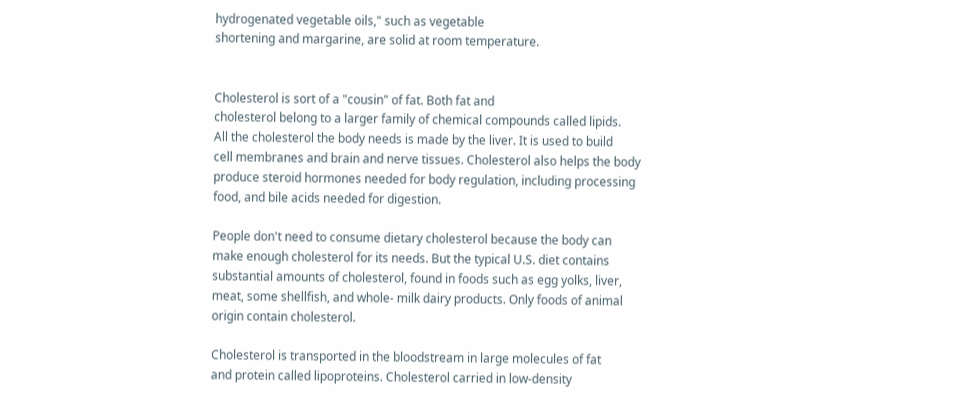hydrogenated vegetable oils," such as vegetable
shortening and margarine, are solid at room temperature.


Cholesterol is sort of a "cousin" of fat. Both fat and
cholesterol belong to a larger family of chemical compounds called lipids.
All the cholesterol the body needs is made by the liver. It is used to build
cell membranes and brain and nerve tissues. Cholesterol also helps the body
produce steroid hormones needed for body regulation, including processing
food, and bile acids needed for digestion.

People don't need to consume dietary cholesterol because the body can
make enough cholesterol for its needs. But the typical U.S. diet contains
substantial amounts of cholesterol, found in foods such as egg yolks, liver,
meat, some shellfish, and whole- milk dairy products. Only foods of animal
origin contain cholesterol.

Cholesterol is transported in the bloodstream in large molecules of fat
and protein called lipoproteins. Cholesterol carried in low-density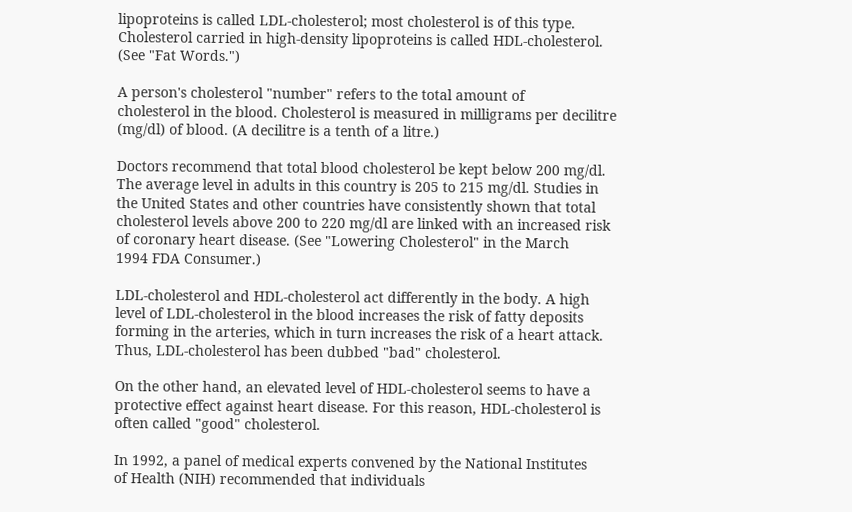lipoproteins is called LDL-cholesterol; most cholesterol is of this type.
Cholesterol carried in high-density lipoproteins is called HDL-cholesterol.
(See "Fat Words.")

A person's cholesterol "number" refers to the total amount of
cholesterol in the blood. Cholesterol is measured in milligrams per decilitre
(mg/dl) of blood. (A decilitre is a tenth of a litre.)

Doctors recommend that total blood cholesterol be kept below 200 mg/dl.
The average level in adults in this country is 205 to 215 mg/dl. Studies in
the United States and other countries have consistently shown that total
cholesterol levels above 200 to 220 mg/dl are linked with an increased risk
of coronary heart disease. (See "Lowering Cholesterol" in the March
1994 FDA Consumer.)

LDL-cholesterol and HDL-cholesterol act differently in the body. A high
level of LDL-cholesterol in the blood increases the risk of fatty deposits
forming in the arteries, which in turn increases the risk of a heart attack.
Thus, LDL-cholesterol has been dubbed "bad" cholesterol.

On the other hand, an elevated level of HDL-cholesterol seems to have a
protective effect against heart disease. For this reason, HDL-cholesterol is
often called "good" cholesterol.

In 1992, a panel of medical experts convened by the National Institutes
of Health (NIH) recommended that individuals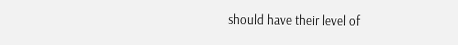should have their level of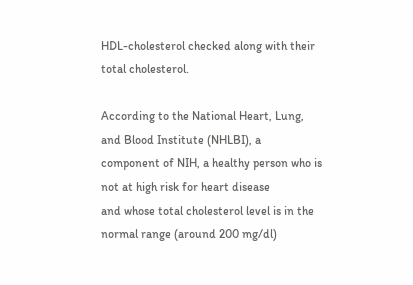HDL-cholesterol checked along with their total cholesterol.

According to the National Heart, Lung, and Blood Institute (NHLBI), a
component of NIH, a healthy person who is not at high risk for heart disease
and whose total cholesterol level is in the normal range (around 200 mg/dl)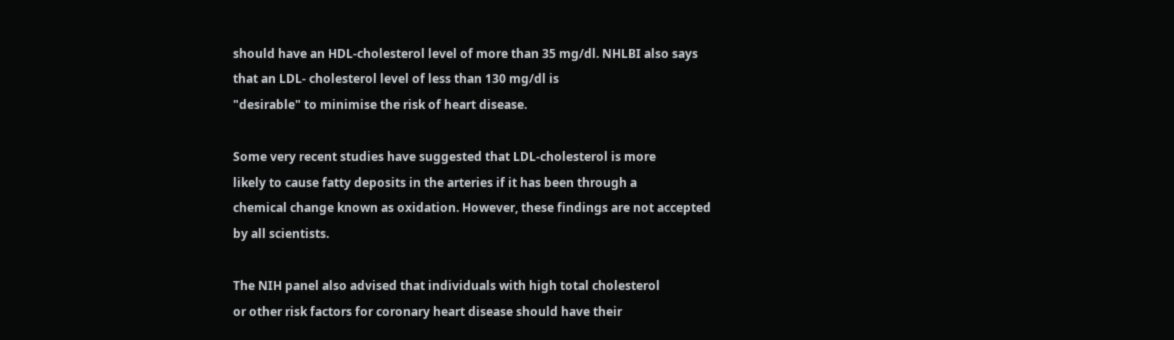should have an HDL-cholesterol level of more than 35 mg/dl. NHLBI also says
that an LDL- cholesterol level of less than 130 mg/dl is
"desirable" to minimise the risk of heart disease.

Some very recent studies have suggested that LDL-cholesterol is more
likely to cause fatty deposits in the arteries if it has been through a
chemical change known as oxidation. However, these findings are not accepted
by all scientists.

The NIH panel also advised that individuals with high total cholesterol
or other risk factors for coronary heart disease should have their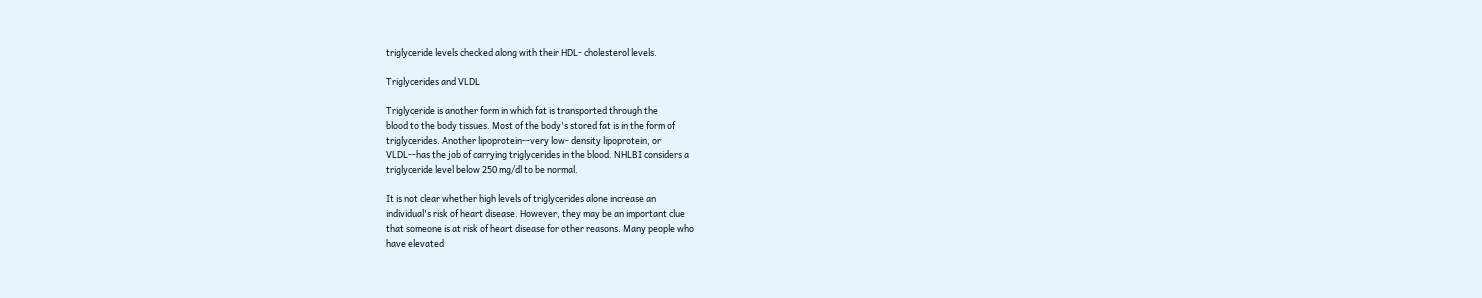triglyceride levels checked along with their HDL- cholesterol levels.

Triglycerides and VLDL

Triglyceride is another form in which fat is transported through the
blood to the body tissues. Most of the body's stored fat is in the form of
triglycerides. Another lipoprotein--very low- density lipoprotein, or
VLDL--has the job of carrying triglycerides in the blood. NHLBI considers a
triglyceride level below 250 mg/dl to be normal.

It is not clear whether high levels of triglycerides alone increase an
individual's risk of heart disease. However, they may be an important clue
that someone is at risk of heart disease for other reasons. Many people who
have elevated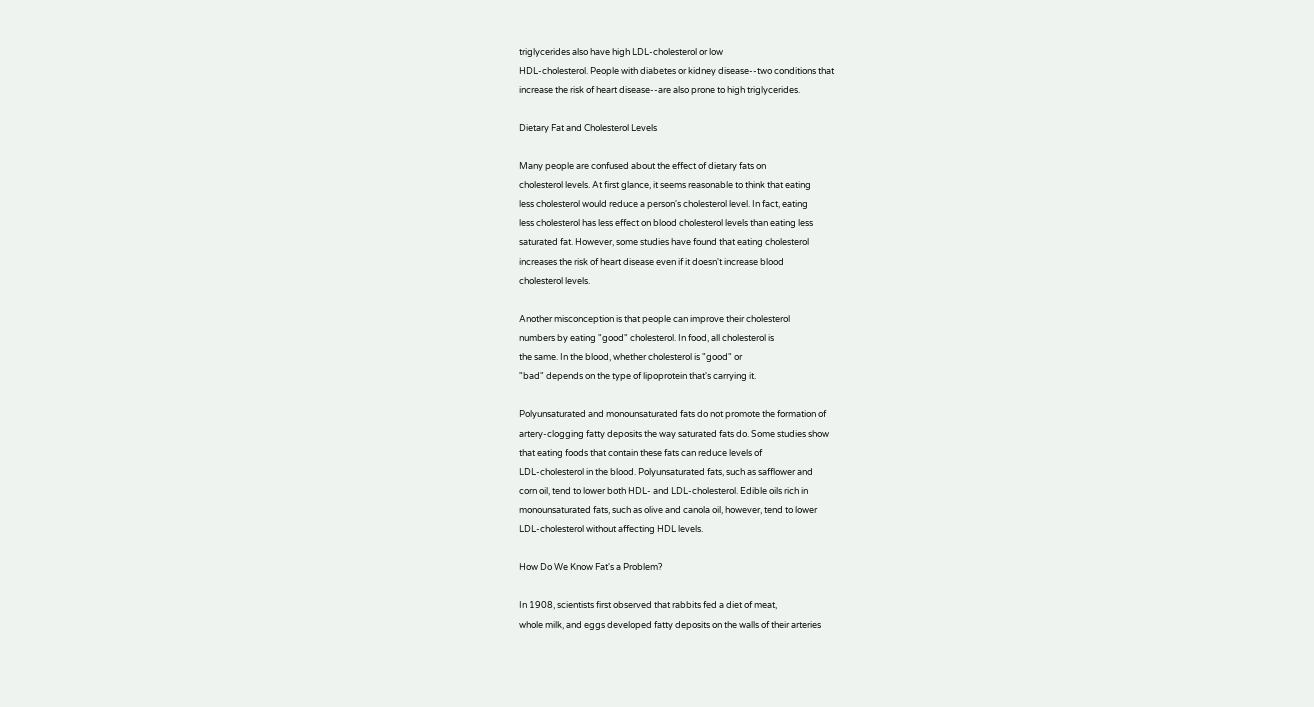triglycerides also have high LDL-cholesterol or low
HDL-cholesterol. People with diabetes or kidney disease--two conditions that
increase the risk of heart disease--are also prone to high triglycerides.

Dietary Fat and Cholesterol Levels

Many people are confused about the effect of dietary fats on
cholesterol levels. At first glance, it seems reasonable to think that eating
less cholesterol would reduce a person's cholesterol level. In fact, eating
less cholesterol has less effect on blood cholesterol levels than eating less
saturated fat. However, some studies have found that eating cholesterol
increases the risk of heart disease even if it doesn't increase blood
cholesterol levels.

Another misconception is that people can improve their cholesterol
numbers by eating "good" cholesterol. In food, all cholesterol is
the same. In the blood, whether cholesterol is "good" or
"bad" depends on the type of lipoprotein that's carrying it.

Polyunsaturated and monounsaturated fats do not promote the formation of
artery-clogging fatty deposits the way saturated fats do. Some studies show
that eating foods that contain these fats can reduce levels of
LDL-cholesterol in the blood. Polyunsaturated fats, such as safflower and
corn oil, tend to lower both HDL- and LDL-cholesterol. Edible oils rich in
monounsaturated fats, such as olive and canola oil, however, tend to lower
LDL-cholesterol without affecting HDL levels.

How Do We Know Fat's a Problem?

In 1908, scientists first observed that rabbits fed a diet of meat,
whole milk, and eggs developed fatty deposits on the walls of their arteries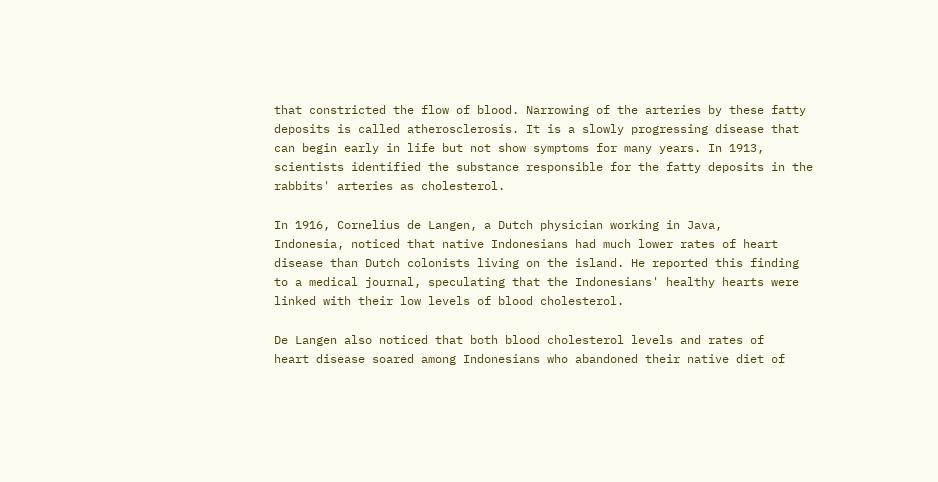that constricted the flow of blood. Narrowing of the arteries by these fatty
deposits is called atherosclerosis. It is a slowly progressing disease that
can begin early in life but not show symptoms for many years. In 1913,
scientists identified the substance responsible for the fatty deposits in the
rabbits' arteries as cholesterol.

In 1916, Cornelius de Langen, a Dutch physician working in Java,
Indonesia, noticed that native Indonesians had much lower rates of heart
disease than Dutch colonists living on the island. He reported this finding
to a medical journal, speculating that the Indonesians' healthy hearts were
linked with their low levels of blood cholesterol.

De Langen also noticed that both blood cholesterol levels and rates of
heart disease soared among Indonesians who abandoned their native diet of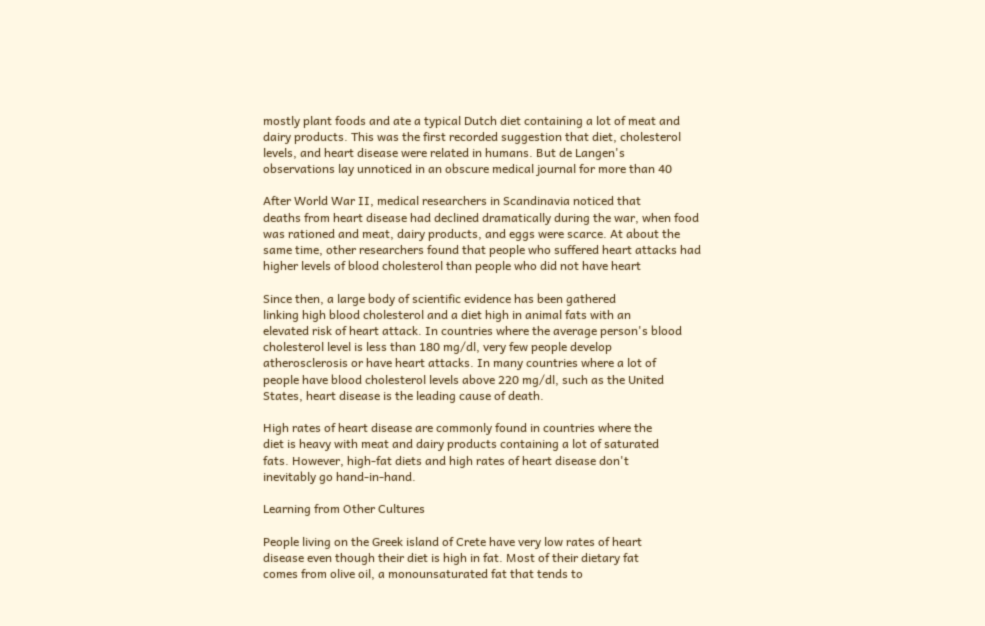mostly plant foods and ate a typical Dutch diet containing a lot of meat and
dairy products. This was the first recorded suggestion that diet, cholesterol
levels, and heart disease were related in humans. But de Langen's
observations lay unnoticed in an obscure medical journal for more than 40

After World War II, medical researchers in Scandinavia noticed that
deaths from heart disease had declined dramatically during the war, when food
was rationed and meat, dairy products, and eggs were scarce. At about the
same time, other researchers found that people who suffered heart attacks had
higher levels of blood cholesterol than people who did not have heart

Since then, a large body of scientific evidence has been gathered
linking high blood cholesterol and a diet high in animal fats with an
elevated risk of heart attack. In countries where the average person's blood
cholesterol level is less than 180 mg/dl, very few people develop
atherosclerosis or have heart attacks. In many countries where a lot of
people have blood cholesterol levels above 220 mg/dl, such as the United
States, heart disease is the leading cause of death.

High rates of heart disease are commonly found in countries where the
diet is heavy with meat and dairy products containing a lot of saturated
fats. However, high-fat diets and high rates of heart disease don't
inevitably go hand-in-hand.

Learning from Other Cultures

People living on the Greek island of Crete have very low rates of heart
disease even though their diet is high in fat. Most of their dietary fat
comes from olive oil, a monounsaturated fat that tends to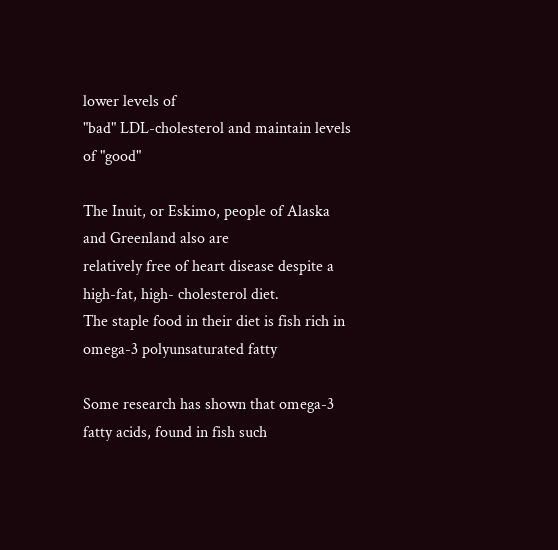lower levels of
"bad" LDL-cholesterol and maintain levels of "good"

The Inuit, or Eskimo, people of Alaska and Greenland also are
relatively free of heart disease despite a high-fat, high- cholesterol diet.
The staple food in their diet is fish rich in omega-3 polyunsaturated fatty

Some research has shown that omega-3 fatty acids, found in fish such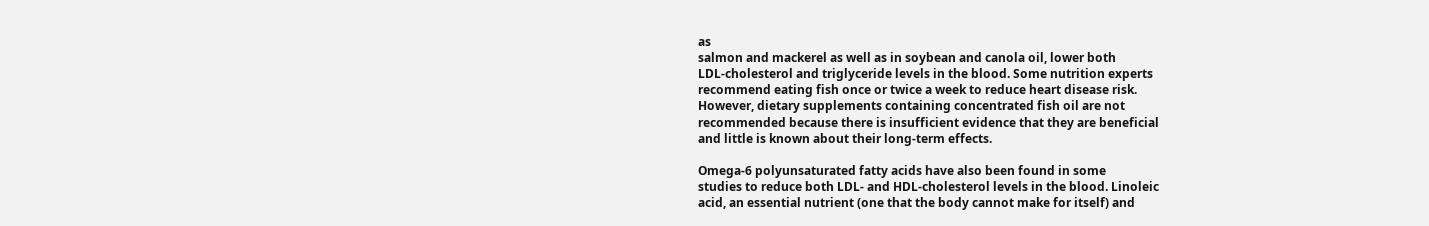as
salmon and mackerel as well as in soybean and canola oil, lower both
LDL-cholesterol and triglyceride levels in the blood. Some nutrition experts
recommend eating fish once or twice a week to reduce heart disease risk.
However, dietary supplements containing concentrated fish oil are not
recommended because there is insufficient evidence that they are beneficial
and little is known about their long-term effects.

Omega-6 polyunsaturated fatty acids have also been found in some
studies to reduce both LDL- and HDL-cholesterol levels in the blood. Linoleic
acid, an essential nutrient (one that the body cannot make for itself) and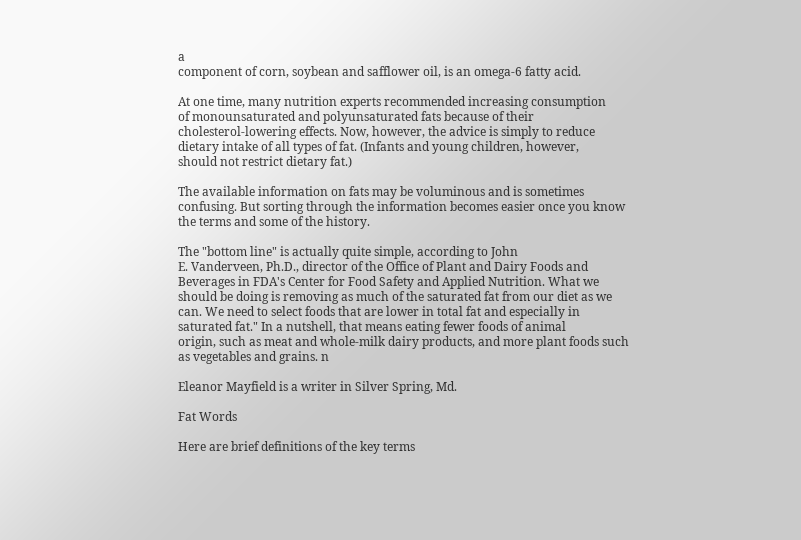a
component of corn, soybean and safflower oil, is an omega-6 fatty acid.

At one time, many nutrition experts recommended increasing consumption
of monounsaturated and polyunsaturated fats because of their
cholesterol-lowering effects. Now, however, the advice is simply to reduce
dietary intake of all types of fat. (Infants and young children, however,
should not restrict dietary fat.)

The available information on fats may be voluminous and is sometimes
confusing. But sorting through the information becomes easier once you know
the terms and some of the history.

The "bottom line" is actually quite simple, according to John
E. Vanderveen, Ph.D., director of the Office of Plant and Dairy Foods and
Beverages in FDA's Center for Food Safety and Applied Nutrition. What we
should be doing is removing as much of the saturated fat from our diet as we
can. We need to select foods that are lower in total fat and especially in
saturated fat." In a nutshell, that means eating fewer foods of animal
origin, such as meat and whole-milk dairy products, and more plant foods such
as vegetables and grains. n

Eleanor Mayfield is a writer in Silver Spring, Md.

Fat Words

Here are brief definitions of the key terms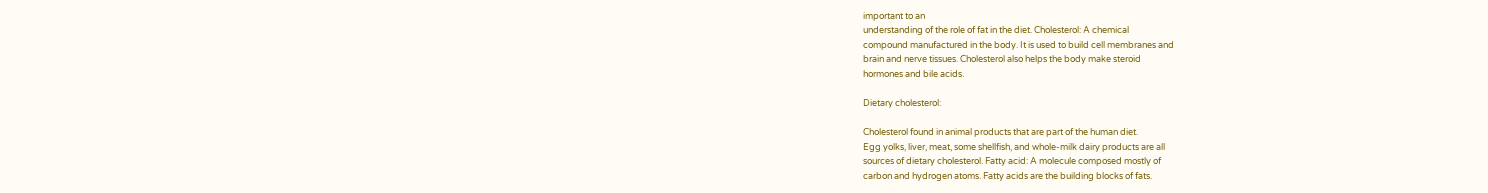important to an
understanding of the role of fat in the diet. Cholesterol: A chemical
compound manufactured in the body. It is used to build cell membranes and
brain and nerve tissues. Cholesterol also helps the body make steroid
hormones and bile acids.

Dietary cholesterol:

Cholesterol found in animal products that are part of the human diet.
Egg yolks, liver, meat, some shellfish, and whole-milk dairy products are all
sources of dietary cholesterol. Fatty acid: A molecule composed mostly of
carbon and hydrogen atoms. Fatty acids are the building blocks of fats.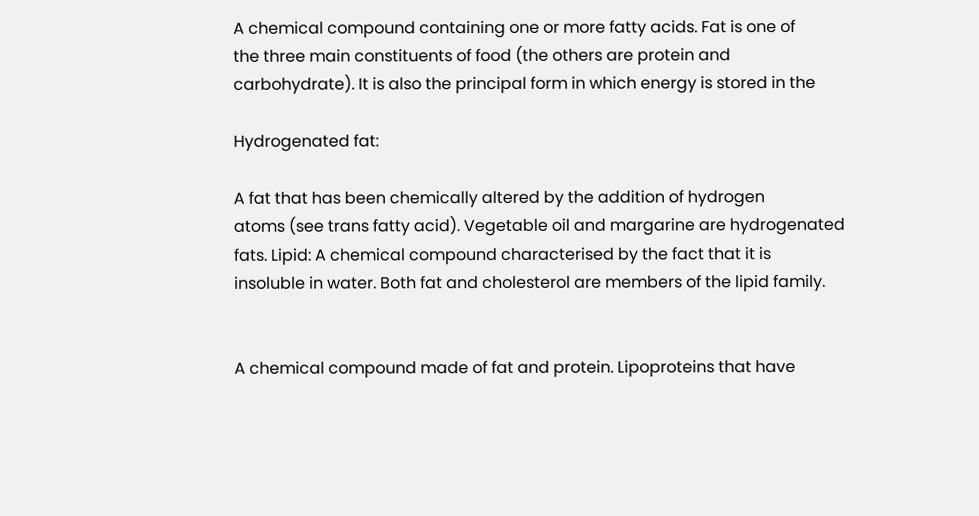A chemical compound containing one or more fatty acids. Fat is one of
the three main constituents of food (the others are protein and
carbohydrate). It is also the principal form in which energy is stored in the

Hydrogenated fat:

A fat that has been chemically altered by the addition of hydrogen
atoms (see trans fatty acid). Vegetable oil and margarine are hydrogenated
fats. Lipid: A chemical compound characterised by the fact that it is
insoluble in water. Both fat and cholesterol are members of the lipid family.


A chemical compound made of fat and protein. Lipoproteins that have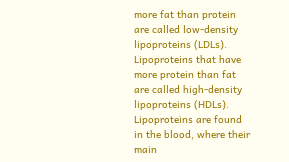more fat than protein are called low-density lipoproteins (LDLs).
Lipoproteins that have more protein than fat are called high-density
lipoproteins (HDLs). Lipoproteins are found in the blood, where their main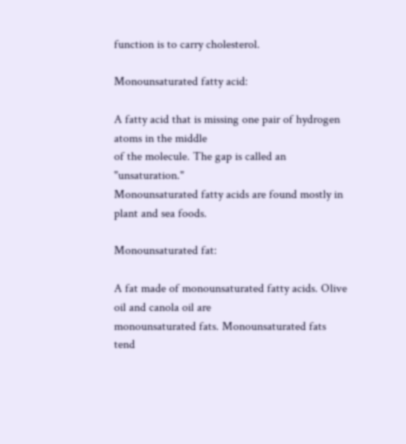function is to carry cholesterol.

Monounsaturated fatty acid:

A fatty acid that is missing one pair of hydrogen atoms in the middle
of the molecule. The gap is called an "unsaturation."
Monounsaturated fatty acids are found mostly in plant and sea foods.

Monounsaturated fat:

A fat made of monounsaturated fatty acids. Olive oil and canola oil are
monounsaturated fats. Monounsaturated fats tend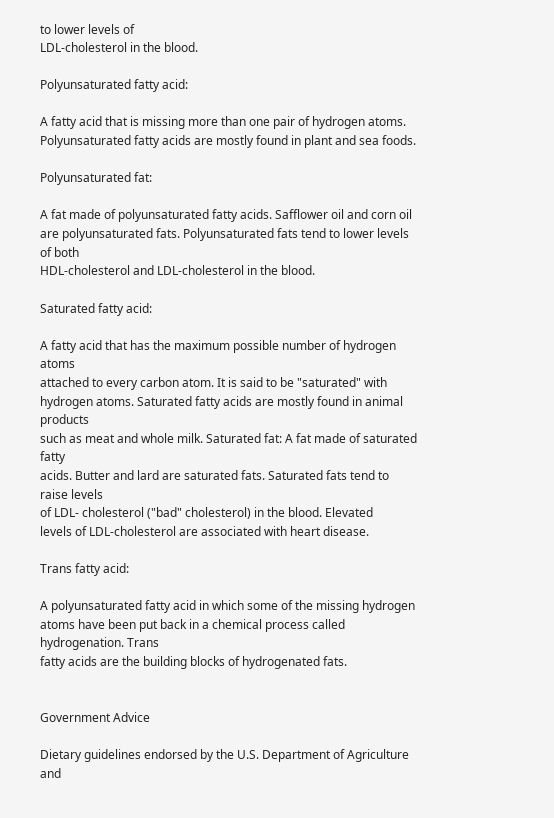to lower levels of
LDL-cholesterol in the blood.

Polyunsaturated fatty acid:

A fatty acid that is missing more than one pair of hydrogen atoms.
Polyunsaturated fatty acids are mostly found in plant and sea foods.

Polyunsaturated fat:

A fat made of polyunsaturated fatty acids. Safflower oil and corn oil
are polyunsaturated fats. Polyunsaturated fats tend to lower levels of both
HDL-cholesterol and LDL-cholesterol in the blood.

Saturated fatty acid:

A fatty acid that has the maximum possible number of hydrogen atoms
attached to every carbon atom. It is said to be "saturated" with
hydrogen atoms. Saturated fatty acids are mostly found in animal products
such as meat and whole milk. Saturated fat: A fat made of saturated fatty
acids. Butter and lard are saturated fats. Saturated fats tend to raise levels
of LDL- cholesterol ("bad" cholesterol) in the blood. Elevated
levels of LDL-cholesterol are associated with heart disease.

Trans fatty acid:

A polyunsaturated fatty acid in which some of the missing hydrogen
atoms have been put back in a chemical process called hydrogenation. Trans
fatty acids are the building blocks of hydrogenated fats.


Government Advice

Dietary guidelines endorsed by the U.S. Department of Agriculture and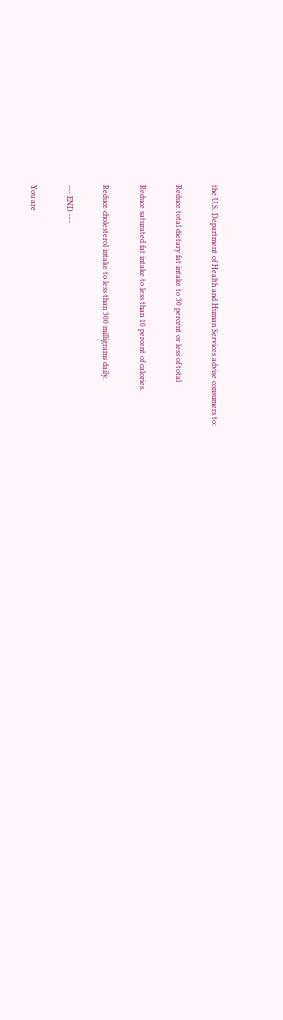the U.S. Department of Health and Human Services advise consumers to:

Reduce total dietary fat intake to 30 percent or less of total

Reduce saturated fat intake to less than 10 percent of calories.

Reduce cholesterol intake to less than 300 milligrams daily.

--- END ---

You are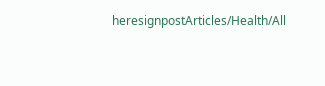heresignpostArticles/Health/All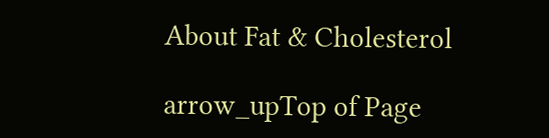About Fat & Cholesterol

arrow_upTop of Page